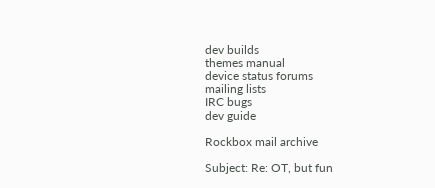dev builds
themes manual
device status forums
mailing lists
IRC bugs
dev guide

Rockbox mail archive

Subject: Re: OT, but fun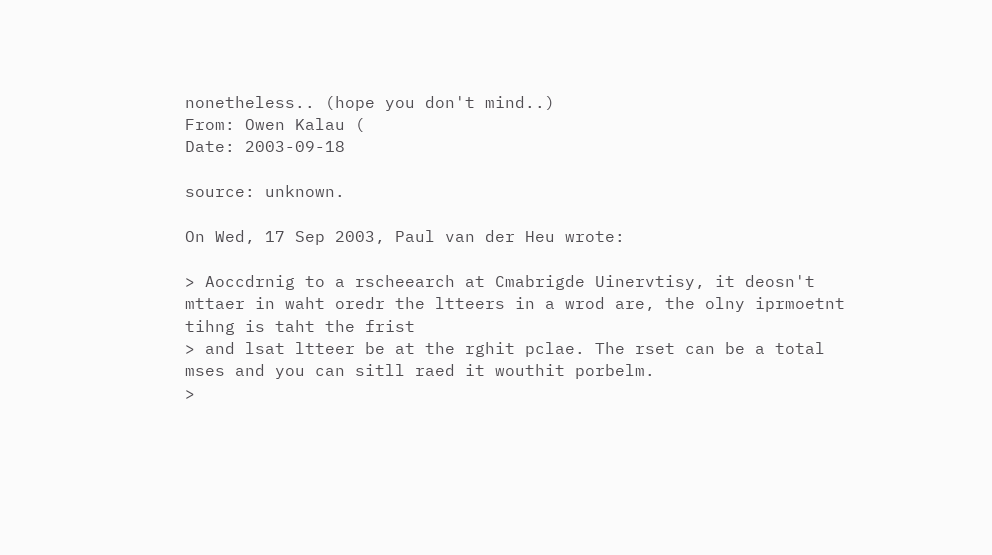nonetheless.. (hope you don't mind..)
From: Owen Kalau (
Date: 2003-09-18

source: unknown.

On Wed, 17 Sep 2003, Paul van der Heu wrote:

> Aoccdrnig to a rscheearch at Cmabrigde Uinervtisy, it deosn't mttaer in waht oredr the ltteers in a wrod are, the olny iprmoetnt tihng is taht the frist
> and lsat ltteer be at the rghit pclae. The rset can be a total mses and you can sitll raed it wouthit porbelm.
>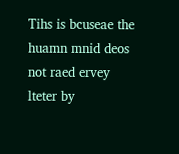Tihs is bcuseae the huamn mnid deos not raed ervey lteter by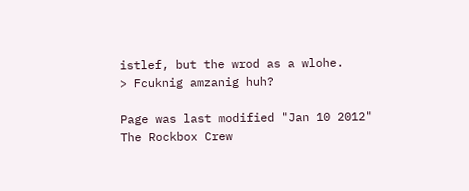istlef, but the wrod as a wlohe.
> Fcuknig amzanig huh?

Page was last modified "Jan 10 2012" The Rockbox Crew